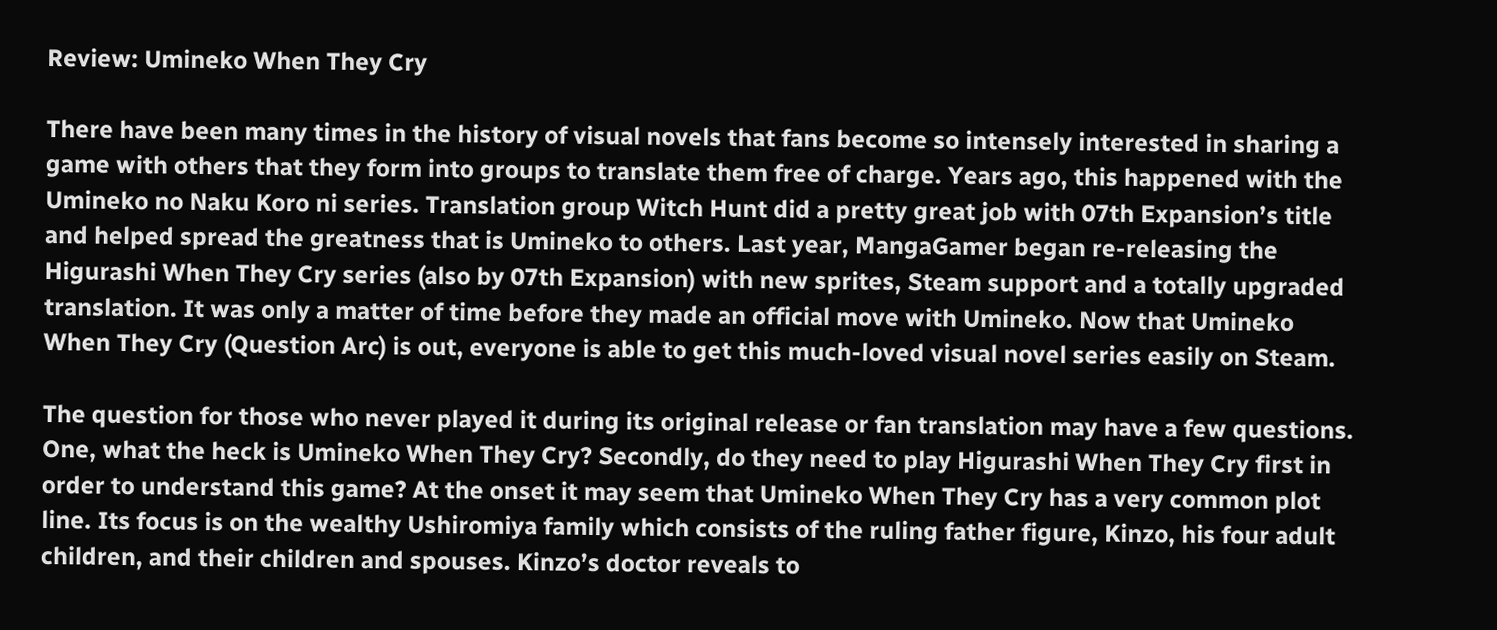Review: Umineko When They Cry

There have been many times in the history of visual novels that fans become so intensely interested in sharing a game with others that they form into groups to translate them free of charge. Years ago, this happened with the Umineko no Naku Koro ni series. Translation group Witch Hunt did a pretty great job with 07th Expansion’s title and helped spread the greatness that is Umineko to others. Last year, MangaGamer began re-releasing the Higurashi When They Cry series (also by 07th Expansion) with new sprites, Steam support and a totally upgraded translation. It was only a matter of time before they made an official move with Umineko. Now that Umineko When They Cry (Question Arc) is out, everyone is able to get this much-loved visual novel series easily on Steam.

The question for those who never played it during its original release or fan translation may have a few questions. One, what the heck is Umineko When They Cry? Secondly, do they need to play Higurashi When They Cry first in order to understand this game? At the onset it may seem that Umineko When They Cry has a very common plot line. Its focus is on the wealthy Ushiromiya family which consists of the ruling father figure, Kinzo, his four adult children, and their children and spouses. Kinzo’s doctor reveals to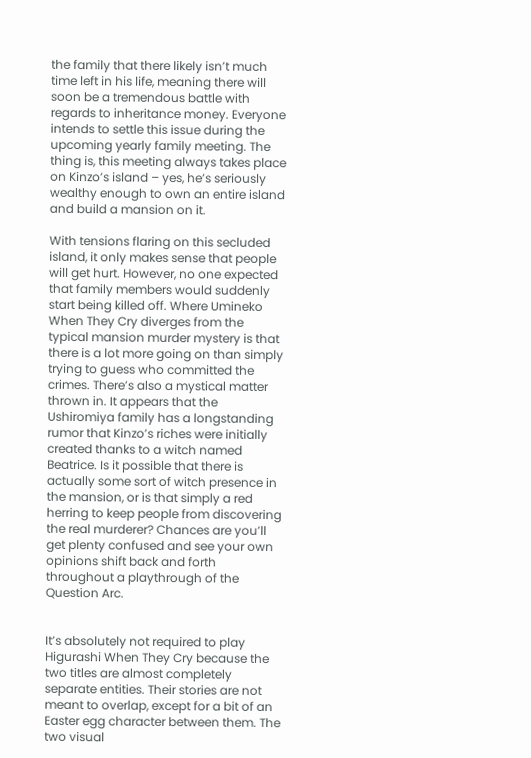the family that there likely isn’t much time left in his life, meaning there will soon be a tremendous battle with regards to inheritance money. Everyone intends to settle this issue during the upcoming yearly family meeting. The thing is, this meeting always takes place on Kinzo’s island – yes, he’s seriously wealthy enough to own an entire island and build a mansion on it.

With tensions flaring on this secluded island, it only makes sense that people will get hurt. However, no one expected that family members would suddenly start being killed off. Where Umineko When They Cry diverges from the typical mansion murder mystery is that there is a lot more going on than simply trying to guess who committed the crimes. There’s also a mystical matter thrown in. It appears that the Ushiromiya family has a longstanding rumor that Kinzo’s riches were initially created thanks to a witch named Beatrice. Is it possible that there is actually some sort of witch presence in the mansion, or is that simply a red herring to keep people from discovering the real murderer? Chances are you’ll get plenty confused and see your own opinions shift back and forth throughout a playthrough of the Question Arc.


It’s absolutely not required to play Higurashi When They Cry because the two titles are almost completely separate entities. Their stories are not meant to overlap, except for a bit of an Easter egg character between them. The two visual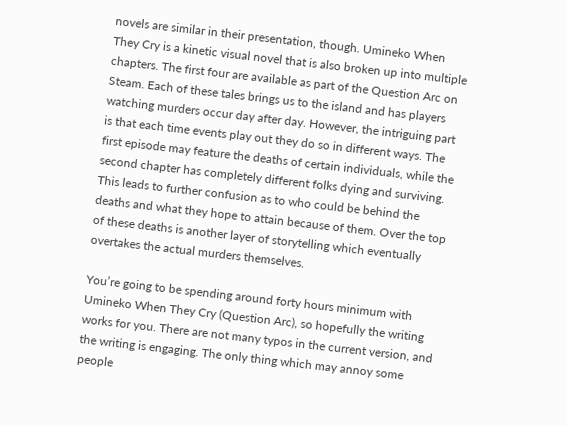novels are similar in their presentation, though. Umineko When They Cry is a kinetic visual novel that is also broken up into multiple chapters. The first four are available as part of the Question Arc on Steam. Each of these tales brings us to the island and has players watching murders occur day after day. However, the intriguing part is that each time events play out they do so in different ways. The first episode may feature the deaths of certain individuals, while the second chapter has completely different folks dying and surviving. This leads to further confusion as to who could be behind the deaths and what they hope to attain because of them. Over the top of these deaths is another layer of storytelling which eventually overtakes the actual murders themselves.

You’re going to be spending around forty hours minimum with Umineko When They Cry (Question Arc), so hopefully the writing works for you. There are not many typos in the current version, and the writing is engaging. The only thing which may annoy some people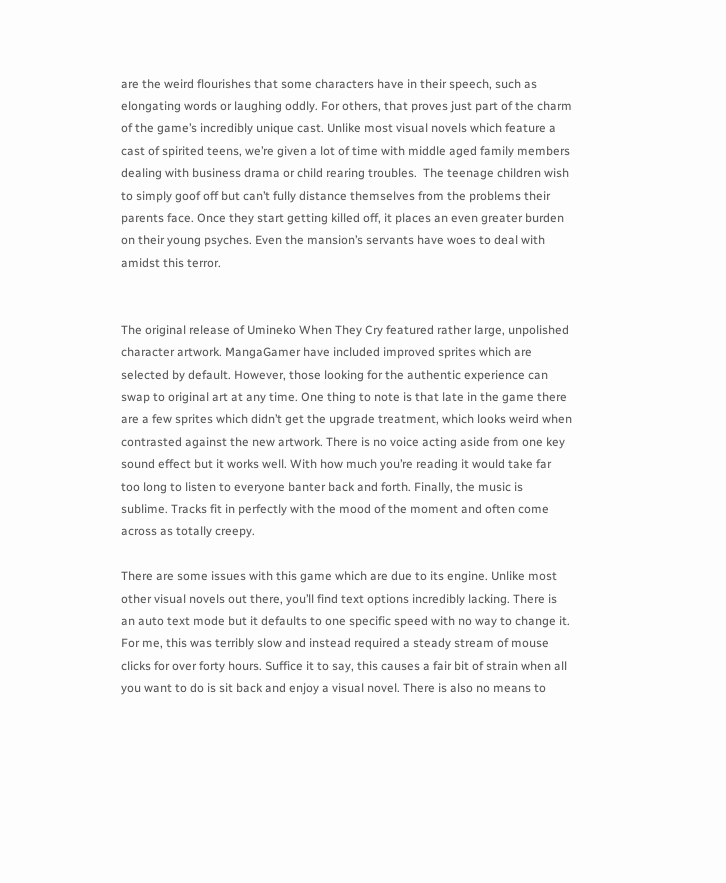are the weird flourishes that some characters have in their speech, such as elongating words or laughing oddly. For others, that proves just part of the charm of the game’s incredibly unique cast. Unlike most visual novels which feature a cast of spirited teens, we’re given a lot of time with middle aged family members dealing with business drama or child rearing troubles.  The teenage children wish to simply goof off but can’t fully distance themselves from the problems their parents face. Once they start getting killed off, it places an even greater burden on their young psyches. Even the mansion’s servants have woes to deal with amidst this terror.


The original release of Umineko When They Cry featured rather large, unpolished character artwork. MangaGamer have included improved sprites which are selected by default. However, those looking for the authentic experience can swap to original art at any time. One thing to note is that late in the game there are a few sprites which didn’t get the upgrade treatment, which looks weird when contrasted against the new artwork. There is no voice acting aside from one key sound effect but it works well. With how much you’re reading it would take far too long to listen to everyone banter back and forth. Finally, the music is sublime. Tracks fit in perfectly with the mood of the moment and often come across as totally creepy.

There are some issues with this game which are due to its engine. Unlike most other visual novels out there, you’ll find text options incredibly lacking. There is an auto text mode but it defaults to one specific speed with no way to change it. For me, this was terribly slow and instead required a steady stream of mouse clicks for over forty hours. Suffice it to say, this causes a fair bit of strain when all you want to do is sit back and enjoy a visual novel. There is also no means to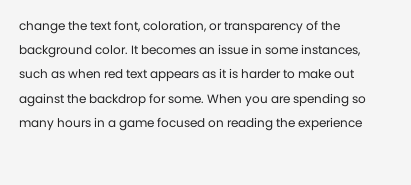change the text font, coloration, or transparency of the background color. It becomes an issue in some instances, such as when red text appears as it is harder to make out against the backdrop for some. When you are spending so many hours in a game focused on reading the experience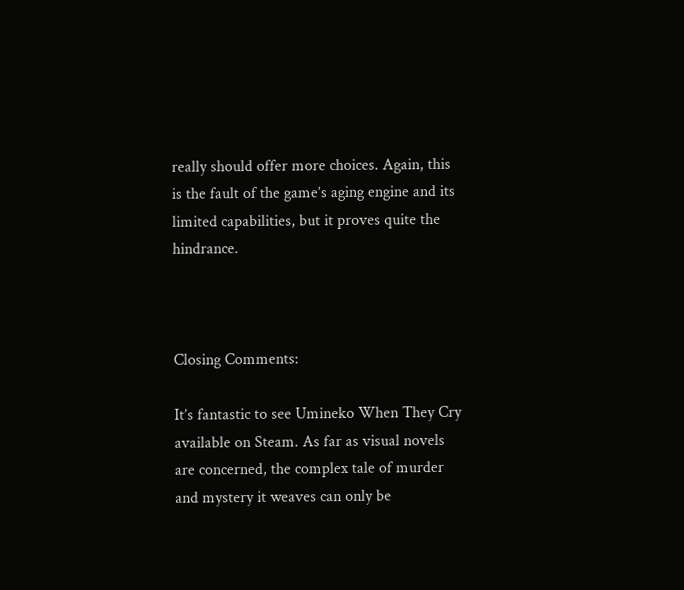really should offer more choices. Again, this is the fault of the game’s aging engine and its limited capabilities, but it proves quite the hindrance.



Closing Comments:

It’s fantastic to see Umineko When They Cry available on Steam. As far as visual novels are concerned, the complex tale of murder and mystery it weaves can only be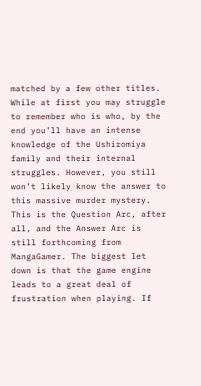matched by a few other titles. While at first you may struggle to remember who is who, by the end you’ll have an intense knowledge of the Ushiromiya family and their internal struggles. However, you still won’t likely know the answer to this massive murder mystery. This is the Question Arc, after all, and the Answer Arc is still forthcoming from MangaGamer. The biggest let down is that the game engine leads to a great deal of frustration when playing. If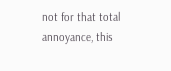not for that total annoyance, this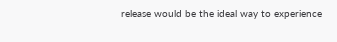release would be the ideal way to experience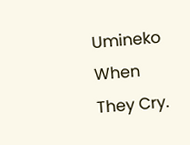Umineko When They Cry.